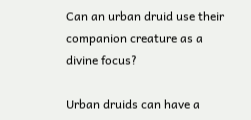Can an urban druid use their companion creature as a divine focus?

Urban druids can have a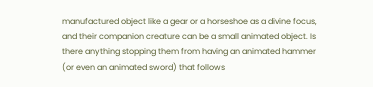manufactured object like a gear or a horseshoe as a divine focus, and their companion creature can be a small animated object. Is there anything stopping them from having an animated hammer (or even an animated sword) that follows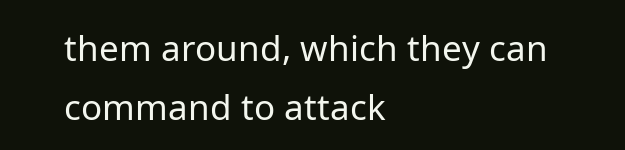them around, which they can command to attack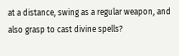at a distance, swing as a regular weapon, and also grasp to cast divine spells?